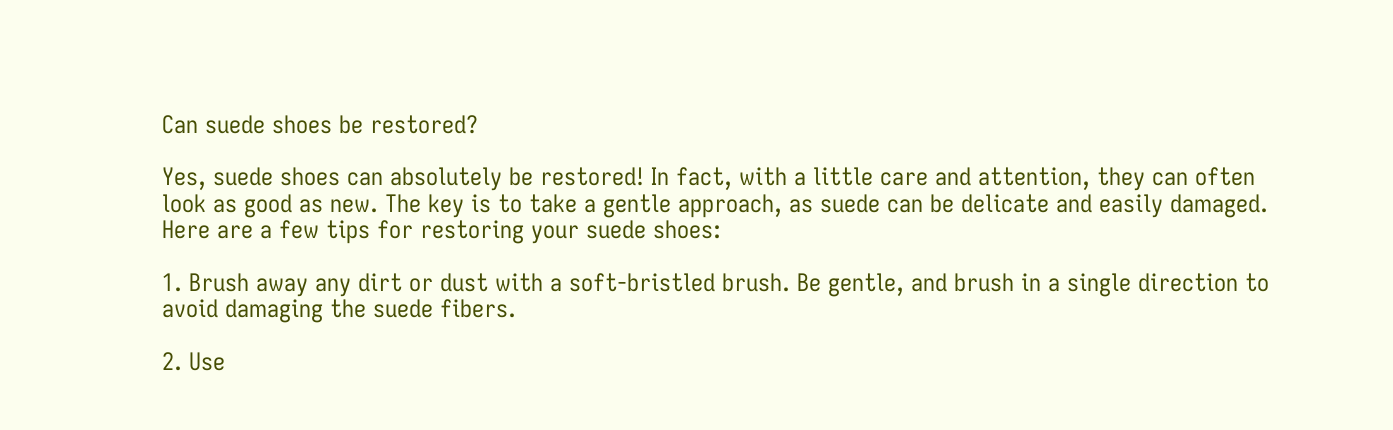Can suede shoes be restored?

Yes, suede shoes can absolutely be restored! In fact, with a little care and attention, they can often look as good as new. The key is to take a gentle approach, as suede can be delicate and easily damaged. Here are a few tips for restoring your suede shoes:

1. Brush away any dirt or dust with a soft-bristled brush. Be gentle, and brush in a single direction to avoid damaging the suede fibers.

2. Use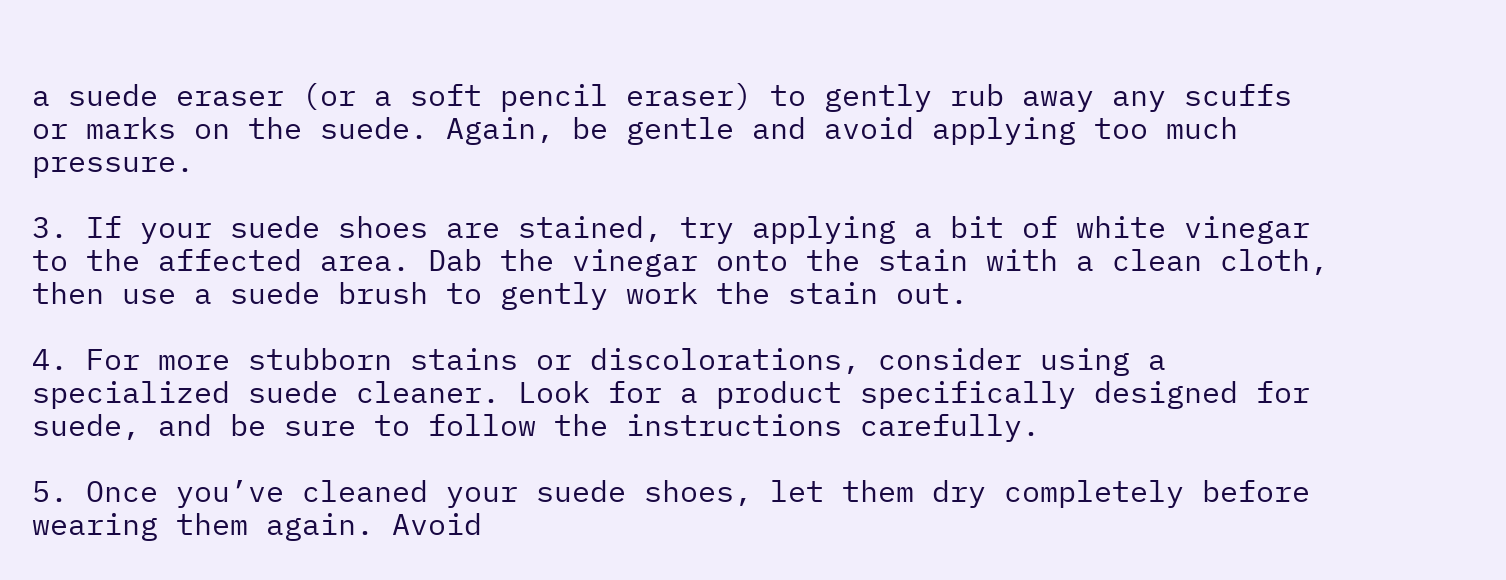a suede eraser (or a soft pencil eraser) to gently rub away any scuffs or marks on the suede. Again, be gentle and avoid applying too much pressure.

3. If your suede shoes are stained, try applying a bit of white vinegar to the affected area. Dab the vinegar onto the stain with a clean cloth, then use a suede brush to gently work the stain out.

4. For more stubborn stains or discolorations, consider using a specialized suede cleaner. Look for a product specifically designed for suede, and be sure to follow the instructions carefully.

5. Once you’ve cleaned your suede shoes, let them dry completely before wearing them again. Avoid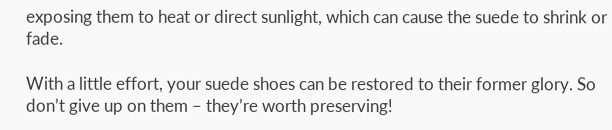exposing them to heat or direct sunlight, which can cause the suede to shrink or fade.

With a little effort, your suede shoes can be restored to their former glory. So don’t give up on them – they’re worth preserving!